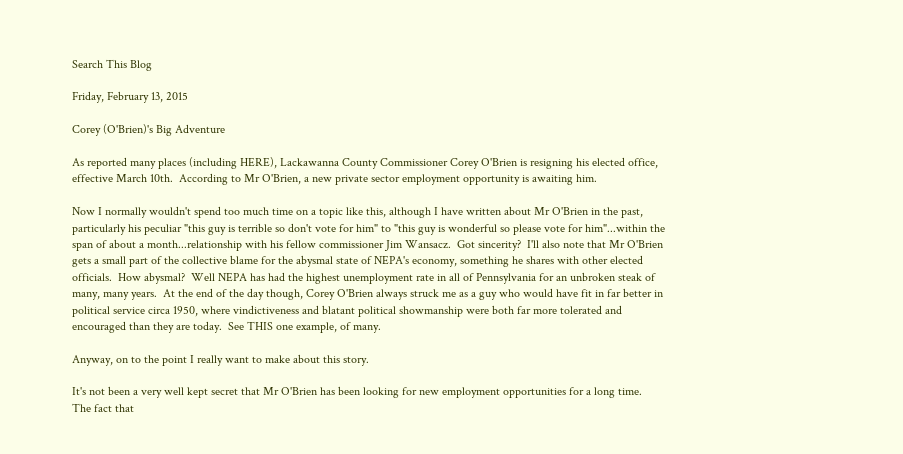Search This Blog

Friday, February 13, 2015

Corey (O'Brien)'s Big Adventure

As reported many places (including HERE), Lackawanna County Commissioner Corey O'Brien is resigning his elected office, effective March 10th.  According to Mr O'Brien, a new private sector employment opportunity is awaiting him.

Now I normally wouldn't spend too much time on a topic like this, although I have written about Mr O'Brien in the past, particularly his peculiar "this guy is terrible so don't vote for him" to "this guy is wonderful so please vote for him"...within the span of about a month...relationship with his fellow commissioner Jim Wansacz.  Got sincerity?  I'll also note that Mr O'Brien gets a small part of the collective blame for the abysmal state of NEPA's economy, something he shares with other elected officials.  How abysmal?  Well NEPA has had the highest unemployment rate in all of Pennsylvania for an unbroken steak of many, many years.  At the end of the day though, Corey O'Brien always struck me as a guy who would have fit in far better in political service circa 1950, where vindictiveness and blatant political showmanship were both far more tolerated and encouraged than they are today.  See THIS one example, of many.

Anyway, on to the point I really want to make about this story.

It's not been a very well kept secret that Mr O'Brien has been looking for new employment opportunities for a long time.  The fact that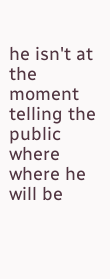he isn't at the moment telling the public where where he will be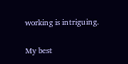working is intriguing.

My best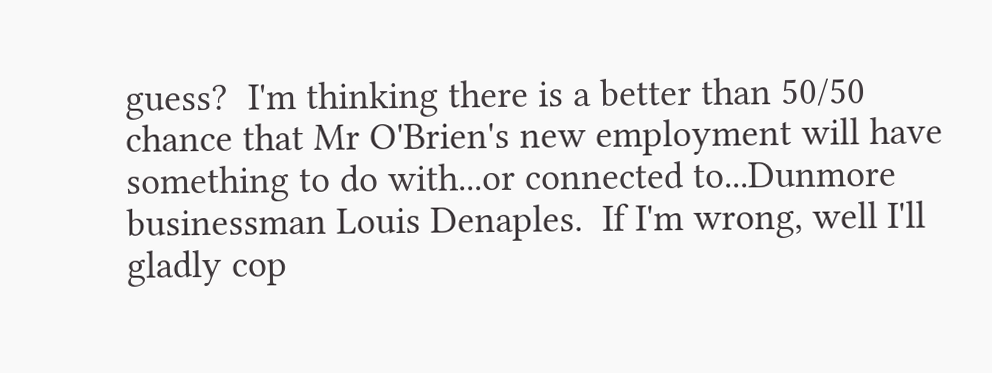guess?  I'm thinking there is a better than 50/50 chance that Mr O'Brien's new employment will have something to do with...or connected to...Dunmore businessman Louis Denaples.  If I'm wrong, well I'll gladly cop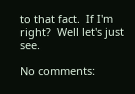to that fact.  If I'm right?  Well let's just see.

No comments: